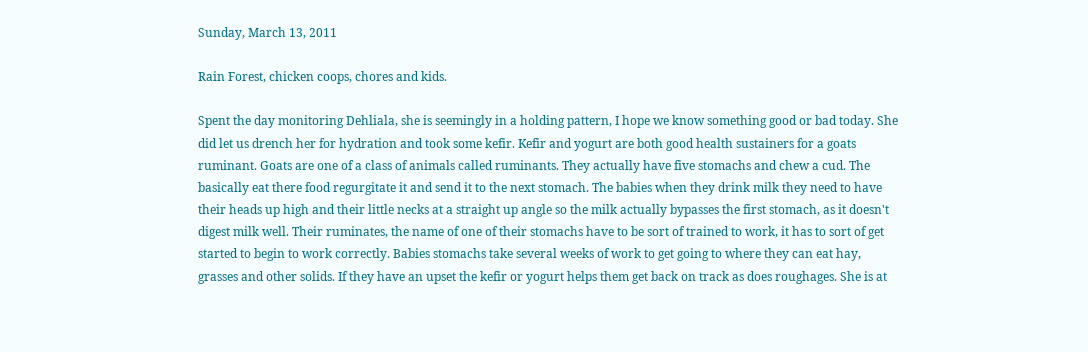Sunday, March 13, 2011

Rain Forest, chicken coops, chores and kids.

Spent the day monitoring Dehliala, she is seemingly in a holding pattern, I hope we know something good or bad today. She did let us drench her for hydration and took some kefir. Kefir and yogurt are both good health sustainers for a goats ruminant. Goats are one of a class of animals called ruminants. They actually have five stomachs and chew a cud. The basically eat there food regurgitate it and send it to the next stomach. The babies when they drink milk they need to have their heads up high and their little necks at a straight up angle so the milk actually bypasses the first stomach, as it doesn't digest milk well. Their ruminates, the name of one of their stomachs have to be sort of trained to work, it has to sort of get started to begin to work correctly. Babies stomachs take several weeks of work to get going to where they can eat hay, grasses and other solids. If they have an upset the kefir or yogurt helps them get back on track as does roughages. She is at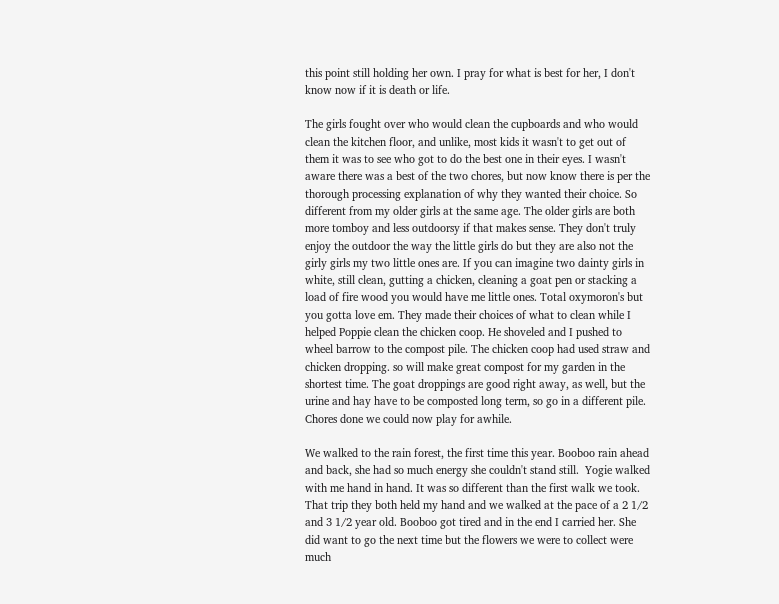this point still holding her own. I pray for what is best for her, I don't know now if it is death or life.

The girls fought over who would clean the cupboards and who would clean the kitchen floor, and unlike, most kids it wasn't to get out of them it was to see who got to do the best one in their eyes. I wasn't aware there was a best of the two chores, but now know there is per the thorough processing explanation of why they wanted their choice. So different from my older girls at the same age. The older girls are both more tomboy and less outdoorsy if that makes sense. They don't truly enjoy the outdoor the way the little girls do but they are also not the girly girls my two little ones are. If you can imagine two dainty girls in white, still clean, gutting a chicken, cleaning a goat pen or stacking a load of fire wood you would have me little ones. Total oxymoron's but you gotta love em. They made their choices of what to clean while I helped Poppie clean the chicken coop. He shoveled and I pushed to wheel barrow to the compost pile. The chicken coop had used straw and chicken dropping. so will make great compost for my garden in the shortest time. The goat droppings are good right away, as well, but the urine and hay have to be composted long term, so go in a different pile. Chores done we could now play for awhile.

We walked to the rain forest, the first time this year. Booboo rain ahead and back, she had so much energy she couldn't stand still.  Yogie walked with me hand in hand. It was so different than the first walk we took. That trip they both held my hand and we walked at the pace of a 2 1/2 and 3 1/2 year old. Booboo got tired and in the end I carried her. She did want to go the next time but the flowers we were to collect were much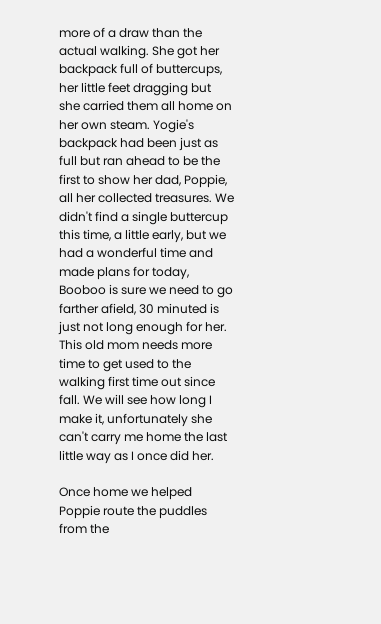more of a draw than the actual walking. She got her backpack full of buttercups, her little feet dragging but she carried them all home on her own steam. Yogie's backpack had been just as full but ran ahead to be the first to show her dad, Poppie, all her collected treasures. We didn't find a single buttercup this time, a little early, but we had a wonderful time and made plans for today, Booboo is sure we need to go farther afield, 30 minuted is just not long enough for her. This old mom needs more time to get used to the walking first time out since fall. We will see how long I make it, unfortunately she can't carry me home the last little way as I once did her.

Once home we helped Poppie route the puddles from the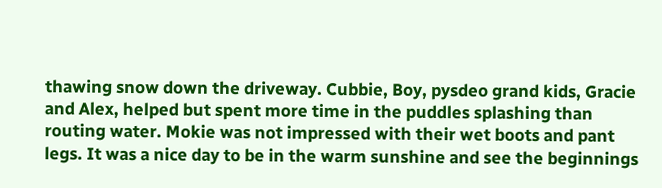thawing snow down the driveway. Cubbie, Boy, pysdeo grand kids, Gracie and Alex, helped but spent more time in the puddles splashing than routing water. Mokie was not impressed with their wet boots and pant legs. It was a nice day to be in the warm sunshine and see the beginnings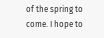of the spring to come. I hope to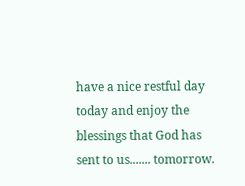have a nice restful day today and enjoy the blessings that God has sent to us....... tomorrow.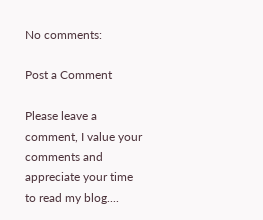No comments:

Post a Comment

Please leave a comment, I value your comments and appreciate your time to read my blog....